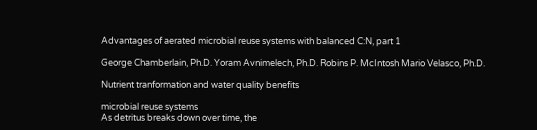Advantages of aerated microbial reuse systems with balanced C:N, part 1

George Chamberlain, Ph.D. Yoram Avnimelech, Ph.D. Robins P. McIntosh Mario Velasco, Ph.D.

Nutrient tranformation and water quality benefits

microbial reuse systems
As detritus breaks down over time, the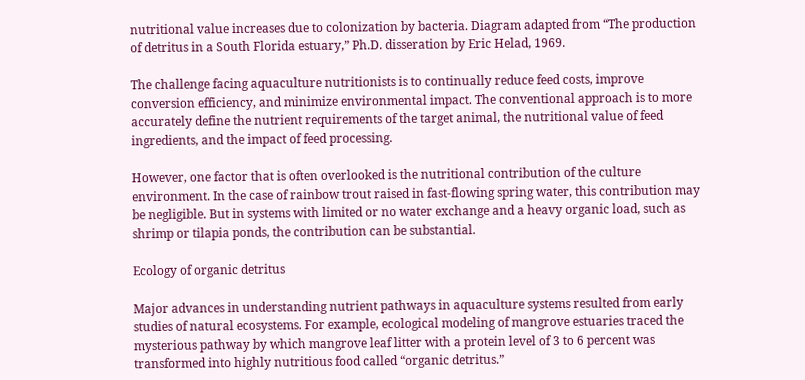nutritional value increases due to colonization by bacteria. Diagram adapted from “The production of detritus in a South Florida estuary,” Ph.D. disseration by Eric Helad, 1969.

The challenge facing aquaculture nutritionists is to continually reduce feed costs, improve conversion efficiency, and minimize environmental impact. The conventional approach is to more accurately define the nutrient requirements of the target animal, the nutritional value of feed ingredients, and the impact of feed processing.

However, one factor that is often overlooked is the nutritional contribution of the culture environment. In the case of rainbow trout raised in fast-flowing spring water, this contribution may be negligible. But in systems with limited or no water exchange and a heavy organic load, such as shrimp or tilapia ponds, the contribution can be substantial.

Ecology of organic detritus

Major advances in understanding nutrient pathways in aquaculture systems resulted from early studies of natural ecosystems. For example, ecological modeling of mangrove estuaries traced the mysterious pathway by which mangrove leaf litter with a protein level of 3 to 6 percent was transformed into highly nutritious food called “organic detritus.”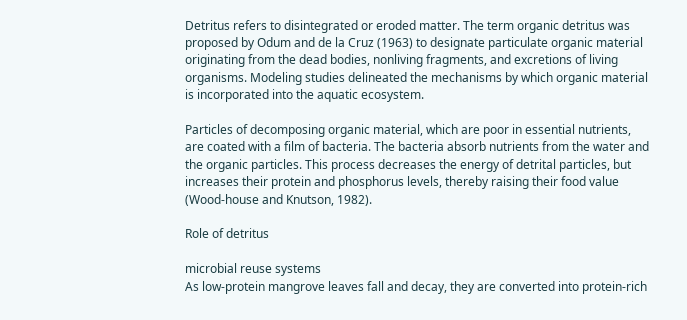Detritus refers to disintegrated or eroded matter. The term organic detritus was proposed by Odum and de la Cruz (1963) to designate particulate organic material originating from the dead bodies, nonliving fragments, and excretions of living organisms. Modeling studies delineated the mechanisms by which organic material is incorporated into the aquatic ecosystem.

Particles of decomposing organic material, which are poor in essential nutrients, are coated with a film of bacteria. The bacteria absorb nutrients from the water and the organic particles. This process decreases the energy of detrital particles, but increases their protein and phosphorus levels, thereby raising their food value (Wood-house and Knutson, 1982).

Role of detritus

microbial reuse systems
As low-protein mangrove leaves fall and decay, they are converted into protein-rich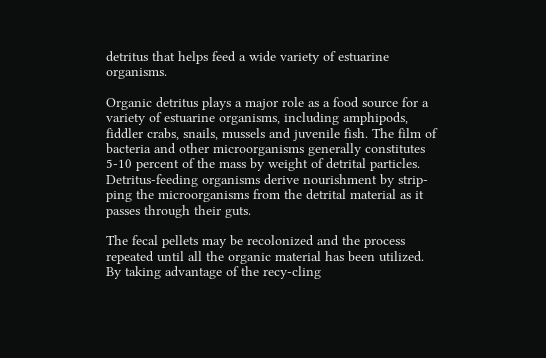detritus that helps feed a wide variety of estuarine organisms.

Organic detritus plays a major role as a food source for a variety of estuarine organisms, including amphipods, fiddler crabs, snails, mussels and juvenile fish. The film of bacteria and other microorganisms generally constitutes 5-10 percent of the mass by weight of detrital particles. Detritus-feeding organisms derive nourishment by strip-ping the microorganisms from the detrital material as it passes through their guts.

The fecal pellets may be recolonized and the process repeated until all the organic material has been utilized. By taking advantage of the recy-cling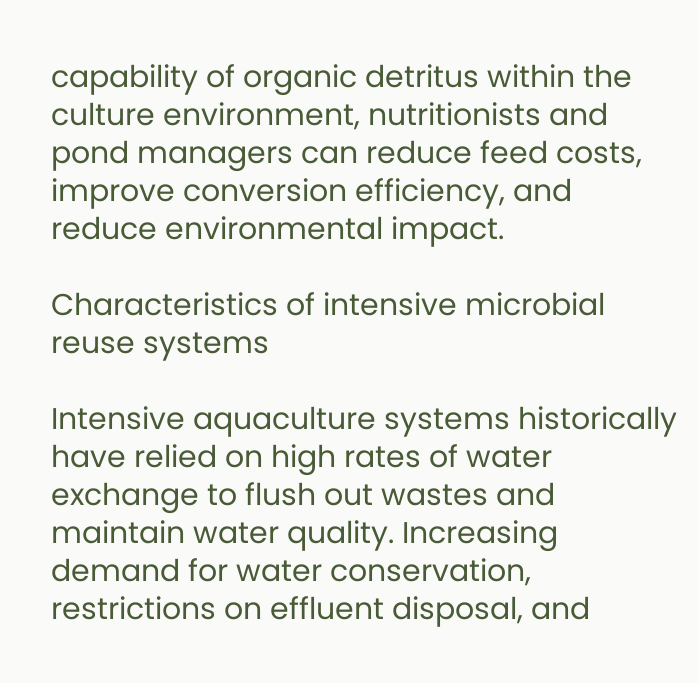capability of organic detritus within the culture environment, nutritionists and pond managers can reduce feed costs, improve conversion efficiency, and reduce environmental impact.

Characteristics of intensive microbial reuse systems

Intensive aquaculture systems historically have relied on high rates of water exchange to flush out wastes and maintain water quality. Increasing demand for water conservation, restrictions on effluent disposal, and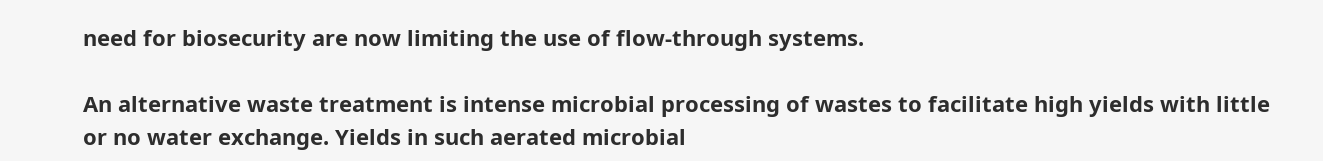need for biosecurity are now limiting the use of flow-through systems.

An alternative waste treatment is intense microbial processing of wastes to facilitate high yields with little or no water exchange. Yields in such aerated microbial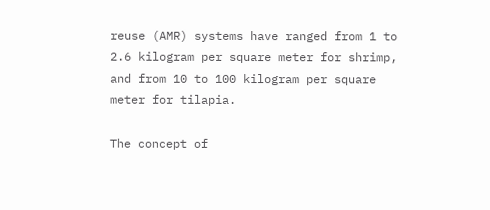reuse (AMR) systems have ranged from 1 to 2.6 kilogram per square meter for shrimp, and from 10 to 100 kilogram per square meter for tilapia.

The concept of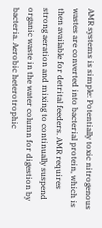AMR systems is simple: Potentially toxic nitrogenous wastes are converted into bacterial protein, which is then available for detrital feeders. AMR requires strong aeration and mixing to continually suspend organic waste in the water column for digestion by bacteria. Aerobic heterotrophic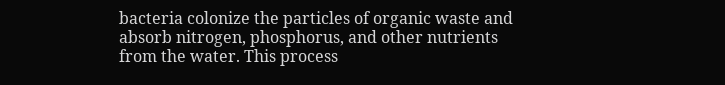bacteria colonize the particles of organic waste and absorb nitrogen, phosphorus, and other nutrients from the water. This process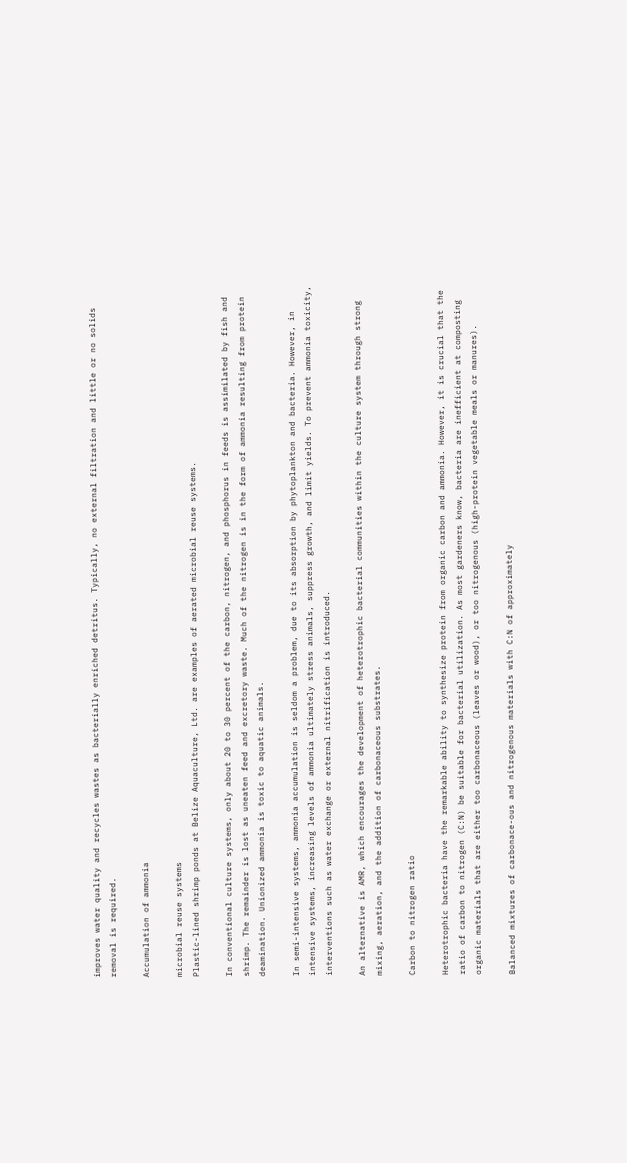improves water quality and recycles wastes as bacterially enriched detritus. Typically, no external filtration and little or no solids removal is required.

Accumulation of ammonia

microbial reuse systems
Plastic-lined shrimp ponds at Belize Aquaculture, Ltd. are examples of aerated microbial reuse systems.

In conventional culture systems, only about 20 to 30 percent of the carbon, nitrogen, and phosphorus in feeds is assimilated by fish and shrimp. The remainder is lost as uneaten feed and excretory waste. Much of the nitrogen is in the form of ammonia resulting from protein deamination. Unionized ammonia is toxic to aquatic animals.

In semi-intensive systems, ammonia accumulation is seldom a problem, due to its absorption by phytoplankton and bacteria. However, in intensive systems, increasing levels of ammonia ultimately stress animals, suppress growth, and limit yields. To prevent ammonia toxicity, interventions such as water exchange or external nitrification is introduced.

An alternative is AMR, which encourages the development of heterotrophic bacterial communities within the culture system through strong mixing, aeration, and the addition of carbonaceous substrates.

Carbon to nitrogen ratio

Heterotrophic bacteria have the remarkable ability to synthesize protein from organic carbon and ammonia. However, it is crucial that the ratio of carbon to nitrogen (C:N) be suitable for bacterial utilization. As most gardeners know, bacteria are inefficient at composting organic materials that are either too carbonaceous (leaves or wood), or too nitrogenous (high-protein vegetable meals or manures).

Balanced mixtures of carbonace-ous and nitrogenous materials with C:N of approximately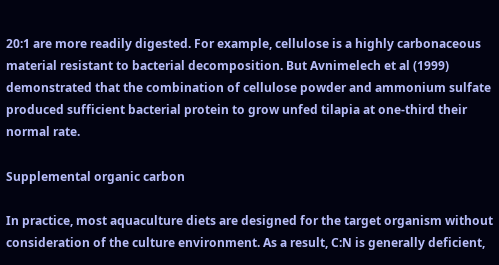20:1 are more readily digested. For example, cellulose is a highly carbonaceous material resistant to bacterial decomposition. But Avnimelech et al (1999) demonstrated that the combination of cellulose powder and ammonium sulfate produced sufficient bacterial protein to grow unfed tilapia at one-third their normal rate.

Supplemental organic carbon

In practice, most aquaculture diets are designed for the target organism without consideration of the culture environment. As a result, C:N is generally deficient,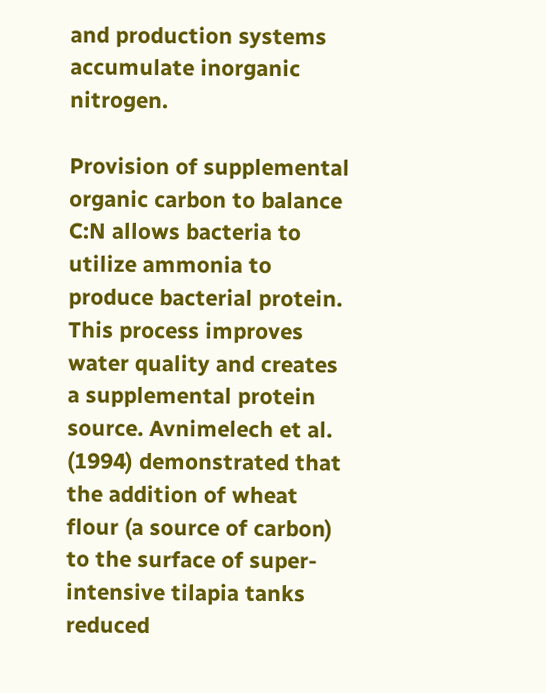and production systems accumulate inorganic nitrogen.

Provision of supplemental organic carbon to balance C:N allows bacteria to utilize ammonia to produce bacterial protein. This process improves water quality and creates a supplemental protein source. Avnimelech et al. (1994) demonstrated that the addition of wheat flour (a source of carbon) to the surface of super-intensive tilapia tanks reduced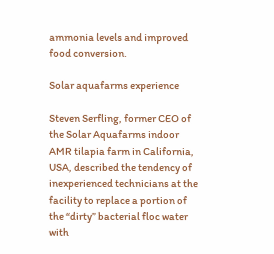ammonia levels and improved food conversion.

Solar aquafarms experience

Steven Serfling, former CEO of the Solar Aquafarms indoor AMR tilapia farm in California, USA, described the tendency of inexperienced technicians at the facility to replace a portion of the “dirty” bacterial floc water with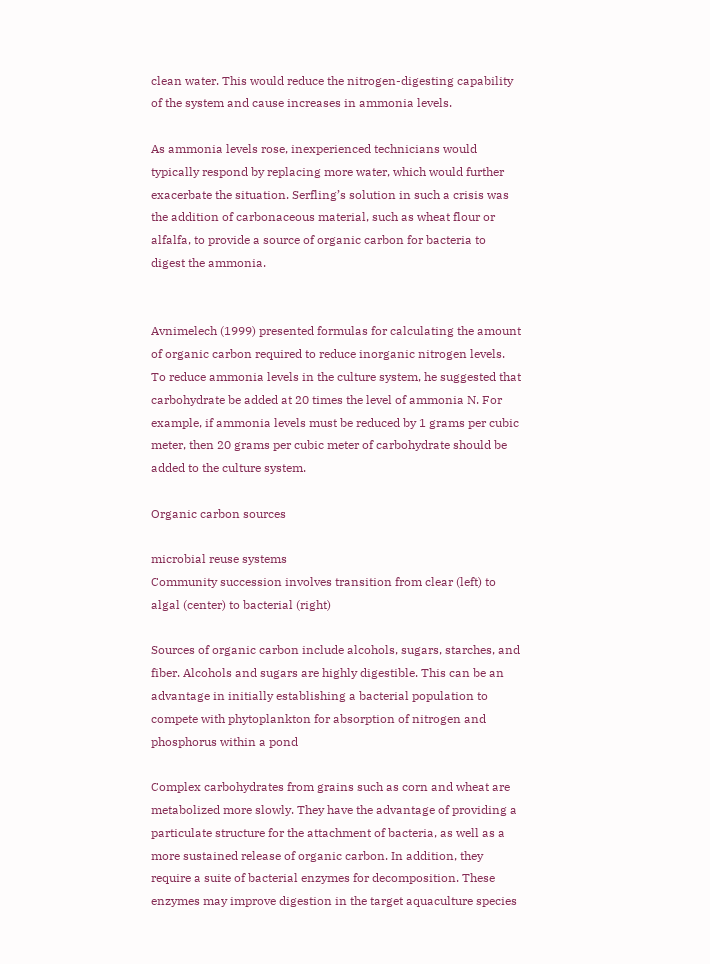clean water. This would reduce the nitrogen-digesting capability of the system and cause increases in ammonia levels.

As ammonia levels rose, inexperienced technicians would typically respond by replacing more water, which would further exacerbate the situation. Serfling’s solution in such a crisis was the addition of carbonaceous material, such as wheat flour or alfalfa, to provide a source of organic carbon for bacteria to digest the ammonia.


Avnimelech (1999) presented formulas for calculating the amount of organic carbon required to reduce inorganic nitrogen levels. To reduce ammonia levels in the culture system, he suggested that carbohydrate be added at 20 times the level of ammonia N. For example, if ammonia levels must be reduced by 1 grams per cubic meter, then 20 grams per cubic meter of carbohydrate should be added to the culture system.

Organic carbon sources

microbial reuse systems
Community succession involves transition from clear (left) to algal (center) to bacterial (right)

Sources of organic carbon include alcohols, sugars, starches, and fiber. Alcohols and sugars are highly digestible. This can be an advantage in initially establishing a bacterial population to compete with phytoplankton for absorption of nitrogen and phosphorus within a pond

Complex carbohydrates from grains such as corn and wheat are metabolized more slowly. They have the advantage of providing a particulate structure for the attachment of bacteria, as well as a more sustained release of organic carbon. In addition, they require a suite of bacterial enzymes for decomposition. These enzymes may improve digestion in the target aquaculture species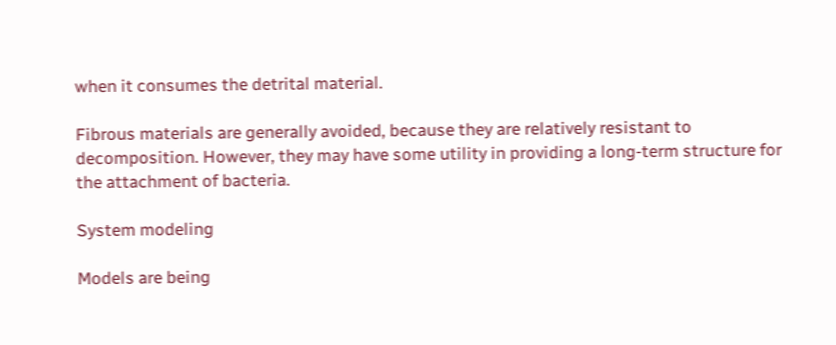when it consumes the detrital material.

Fibrous materials are generally avoided, because they are relatively resistant to decomposition. However, they may have some utility in providing a long-term structure for the attachment of bacteria.

System modeling

Models are being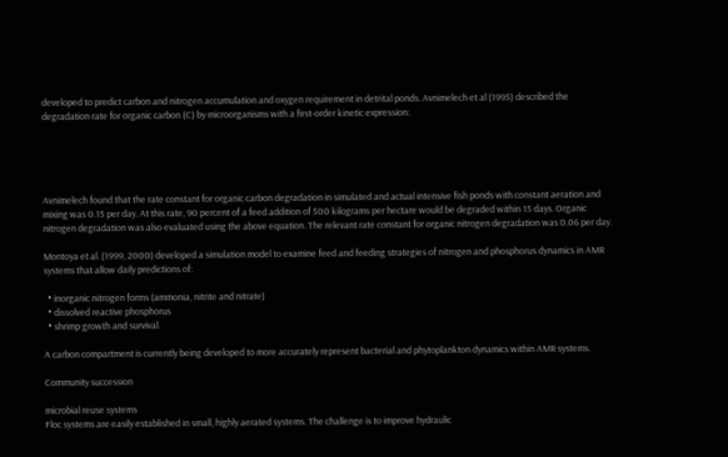developed to predict carbon and nitrogen accumulation and oxygen requirement in detrital ponds. Avnimelech et al (1995) described the degradation rate for organic carbon (C) by microorganisms with a first-order kinetic expression:





Avnimelech found that the rate constant for organic carbon degradation in simulated and actual intensive fish ponds with constant aeration and mixing was 0.15 per day. At this rate, 90 percent of a feed addition of 500 kilograms per hectare would be degraded within 15 days. Organic nitrogen degradation was also evaluated using the above equation. The relevant rate constant for organic nitrogen degradation was 0.06 per day.

Montoya et al. (1999, 2000) developed a simulation model to examine feed and feeding strategies of nitrogen and phosphorus dynamics in AMR systems that allow daily predictions of:

  • inorganic nitrogen forms (ammonia, nitrite and nitrate)
  • dissolved reactive phosphorus
  • shrimp growth and survival.

A carbon compartment is currently being developed to more accurately represent bacterial and phytoplankton dynamics within AMR systems.

Community succession

microbial reuse systems
Floc systems are easily established in small, highly aerated systems. The challenge is to improve hydraulic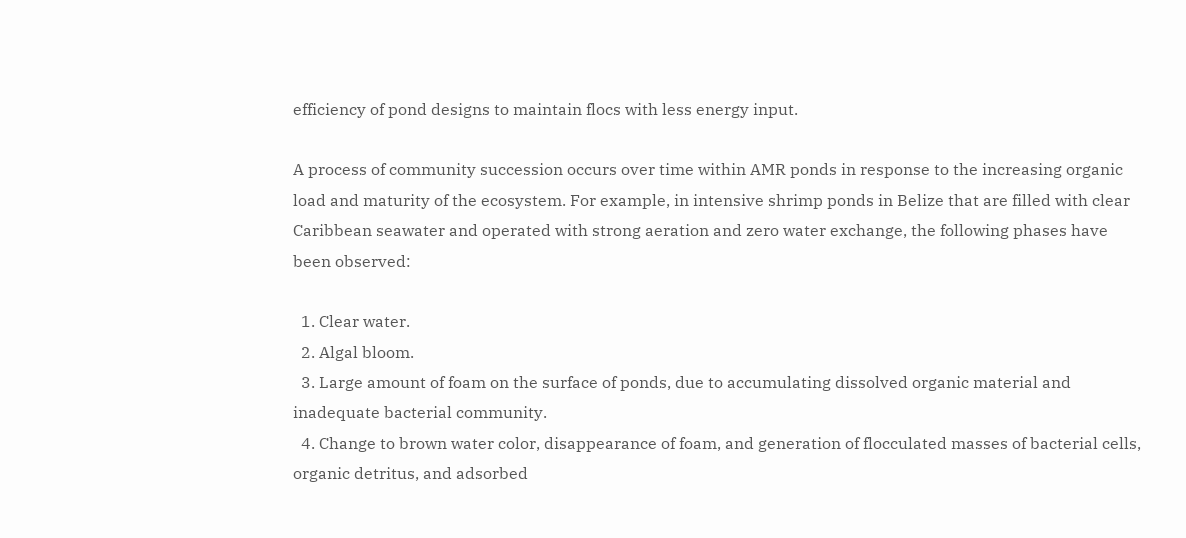efficiency of pond designs to maintain flocs with less energy input.

A process of community succession occurs over time within AMR ponds in response to the increasing organic load and maturity of the ecosystem. For example, in intensive shrimp ponds in Belize that are filled with clear Caribbean seawater and operated with strong aeration and zero water exchange, the following phases have been observed:

  1. Clear water.
  2. Algal bloom.
  3. Large amount of foam on the surface of ponds, due to accumulating dissolved organic material and inadequate bacterial community.
  4. Change to brown water color, disappearance of foam, and generation of flocculated masses of bacterial cells, organic detritus, and adsorbed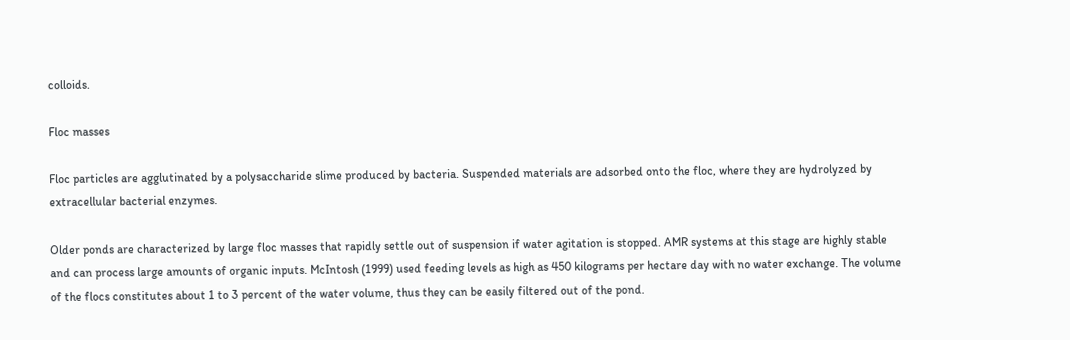colloids.

Floc masses

Floc particles are agglutinated by a polysaccharide slime produced by bacteria. Suspended materials are adsorbed onto the floc, where they are hydrolyzed by extracellular bacterial enzymes.

Older ponds are characterized by large floc masses that rapidly settle out of suspension if water agitation is stopped. AMR systems at this stage are highly stable and can process large amounts of organic inputs. McIntosh (1999) used feeding levels as high as 450 kilograms per hectare day with no water exchange. The volume of the flocs constitutes about 1 to 3 percent of the water volume, thus they can be easily filtered out of the pond.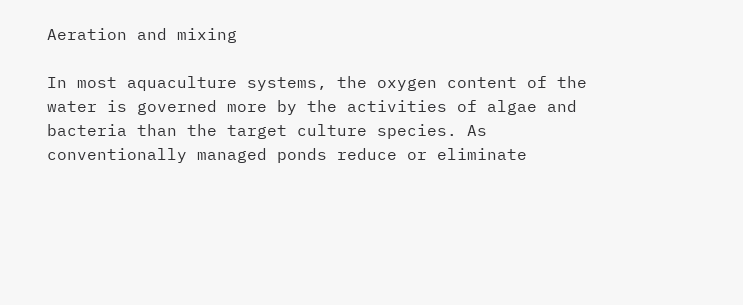Aeration and mixing

In most aquaculture systems, the oxygen content of the water is governed more by the activities of algae and bacteria than the target culture species. As conventionally managed ponds reduce or eliminate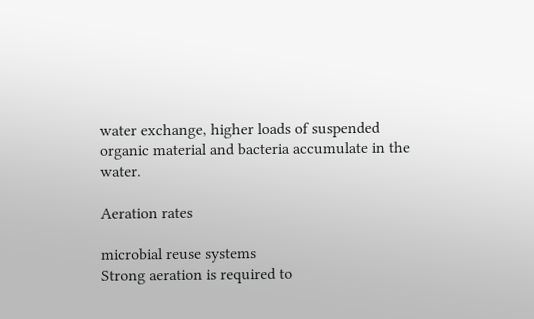water exchange, higher loads of suspended organic material and bacteria accumulate in the water.

Aeration rates

microbial reuse systems
Strong aeration is required to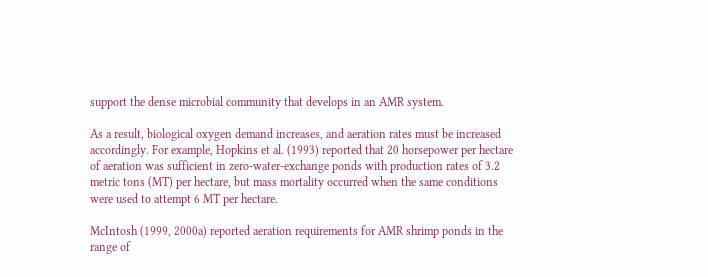support the dense microbial community that develops in an AMR system.

As a result, biological oxygen demand increases, and aeration rates must be increased accordingly. For example, Hopkins et al. (1993) reported that 20 horsepower per hectare of aeration was sufficient in zero-water-exchange ponds with production rates of 3.2 metric tons (MT) per hectare, but mass mortality occurred when the same conditions were used to attempt 6 MT per hectare.

McIntosh (1999, 2000a) reported aeration requirements for AMR shrimp ponds in the range of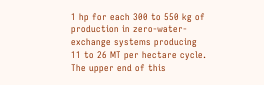1 hp for each 300 to 550 kg of production in zero-water-exchange systems producing 11 to 26 MT per hectare cycle. The upper end of this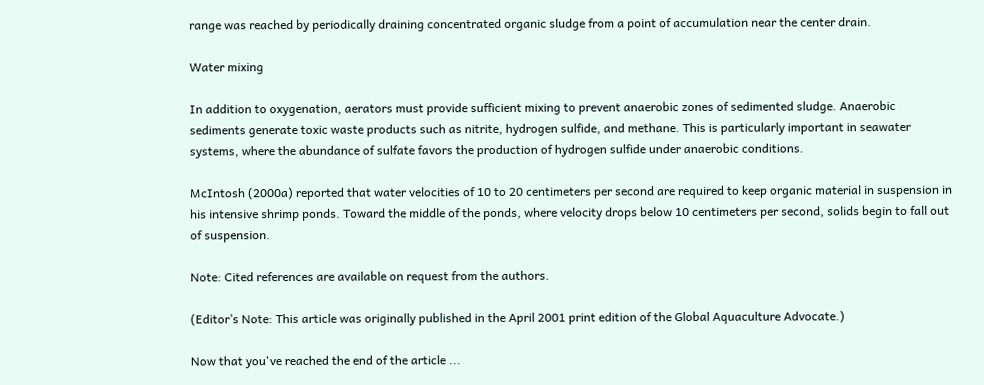range was reached by periodically draining concentrated organic sludge from a point of accumulation near the center drain.

Water mixing

In addition to oxygenation, aerators must provide sufficient mixing to prevent anaerobic zones of sedimented sludge. Anaerobic sediments generate toxic waste products such as nitrite, hydrogen sulfide, and methane. This is particularly important in seawater systems, where the abundance of sulfate favors the production of hydrogen sulfide under anaerobic conditions.

McIntosh (2000a) reported that water velocities of 10 to 20 centimeters per second are required to keep organic material in suspension in his intensive shrimp ponds. Toward the middle of the ponds, where velocity drops below 10 centimeters per second, solids begin to fall out of suspension.

Note: Cited references are available on request from the authors.

(Editor’s Note: This article was originally published in the April 2001 print edition of the Global Aquaculture Advocate.)

Now that you've reached the end of the article ...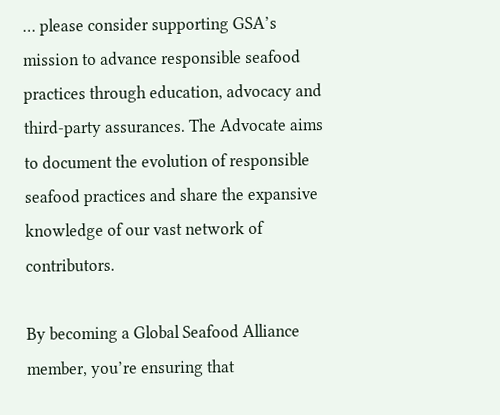… please consider supporting GSA’s mission to advance responsible seafood practices through education, advocacy and third-party assurances. The Advocate aims to document the evolution of responsible seafood practices and share the expansive knowledge of our vast network of contributors.

By becoming a Global Seafood Alliance member, you’re ensuring that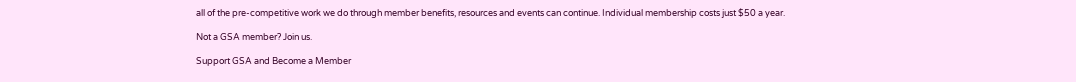all of the pre-competitive work we do through member benefits, resources and events can continue. Individual membership costs just $50 a year.

Not a GSA member? Join us.

Support GSA and Become a Member